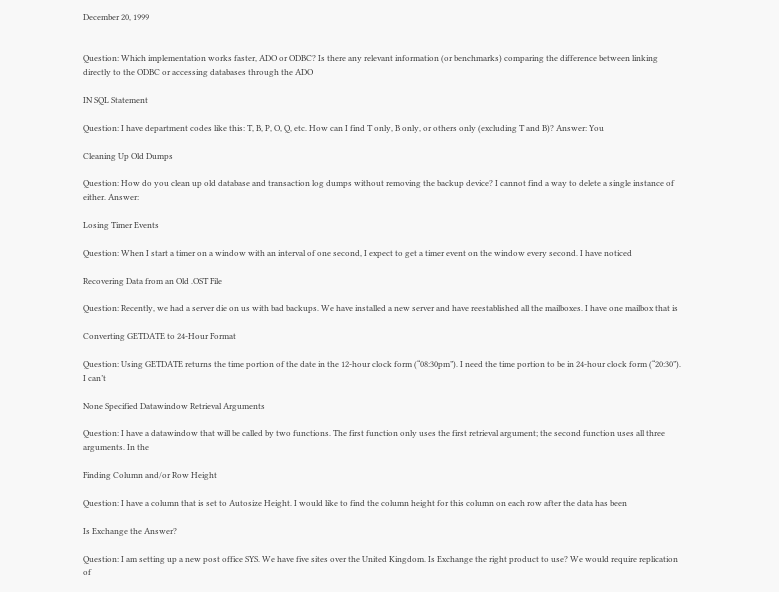December 20, 1999


Question: Which implementation works faster, ADO or ODBC? Is there any relevant information (or benchmarks) comparing the difference between linking directly to the ODBC or accessing databases through the ADO

IN SQL Statement

Question: I have department codes like this: T, B, P, O, Q, etc. How can I find T only, B only, or others only (excluding T and B)? Answer: You

Cleaning Up Old Dumps

Question: How do you clean up old database and transaction log dumps without removing the backup device? I cannot find a way to delete a single instance of either. Answer:

Losing Timer Events

Question: When I start a timer on a window with an interval of one second, I expect to get a timer event on the window every second. I have noticed

Recovering Data from an Old .OST File

Question: Recently, we had a server die on us with bad backups. We have installed a new server and have reestablished all the mailboxes. I have one mailbox that is

Converting GETDATE to 24-Hour Format

Question: Using GETDATE returns the time portion of the date in the 12-hour clock form (“08:30pm”). I need the time portion to be in 24-hour clock form (“20:30”). I can’t

None Specified Datawindow Retrieval Arguments

Question: I have a datawindow that will be called by two functions. The first function only uses the first retrieval argument; the second function uses all three arguments. In the

Finding Column and/or Row Height

Question: I have a column that is set to Autosize Height. I would like to find the column height for this column on each row after the data has been

Is Exchange the Answer?

Question: I am setting up a new post office SYS. We have five sites over the United Kingdom. Is Exchange the right product to use? We would require replication of